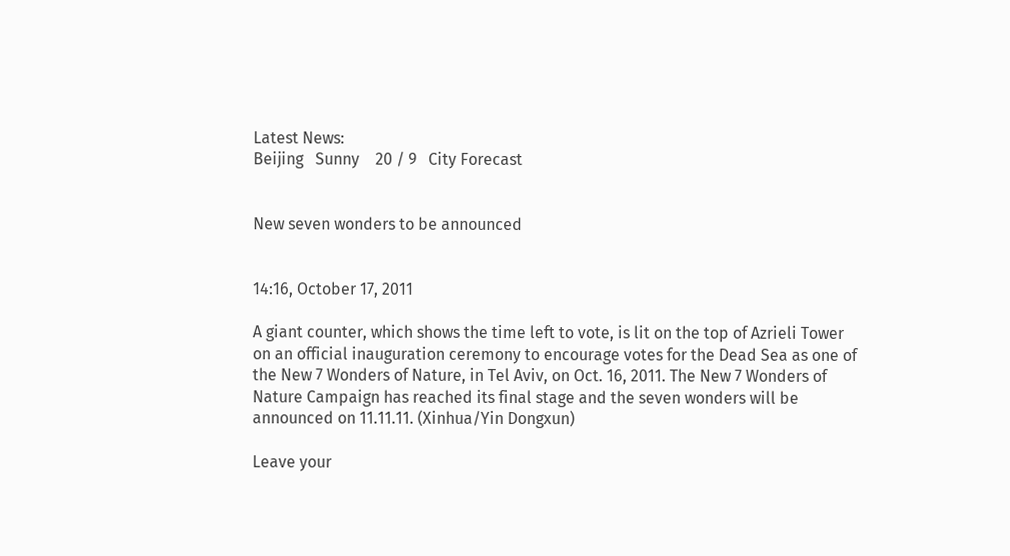Latest News:
Beijing   Sunny    20 / 9   City Forecast


New seven wonders to be announced


14:16, October 17, 2011

A giant counter, which shows the time left to vote, is lit on the top of Azrieli Tower on an official inauguration ceremony to encourage votes for the Dead Sea as one of the New 7 Wonders of Nature, in Tel Aviv, on Oct. 16, 2011. The New 7 Wonders of Nature Campaign has reached its final stage and the seven wonders will be announced on 11.11.11. (Xinhua/Yin Dongxun)

Leave your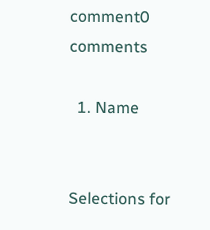comment0 comments

  1. Name


Selections for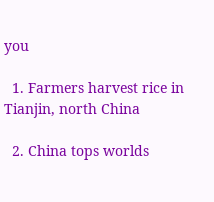you

  1. Farmers harvest rice in Tianjin, north China

  2. China tops worlds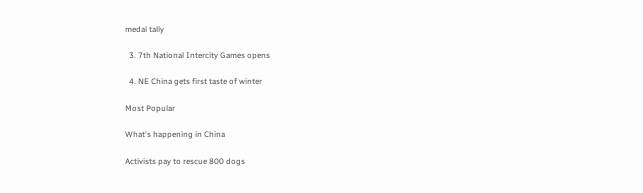medal tally

  3. 7th National Intercity Games opens

  4. NE China gets first taste of winter

Most Popular

What's happening in China

Activists pay to rescue 800 dogs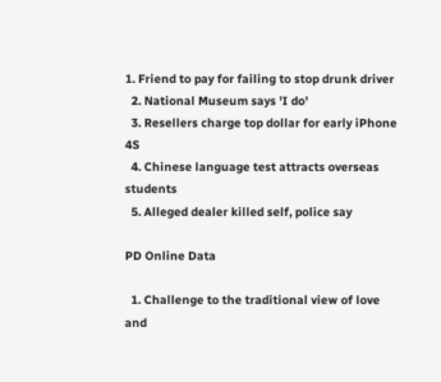1. Friend to pay for failing to stop drunk driver
  2. National Museum says 'I do'
  3. Resellers charge top dollar for early iPhone 4S
  4. Chinese language test attracts overseas students
  5. Alleged dealer killed self, police say

PD Online Data

  1. Challenge to the traditional view of love and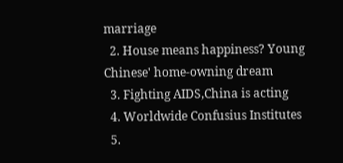marriage
  2. House means happiness? Young Chinese' home-owning dream
  3. Fighting AIDS,China is acting
  4. Worldwide Confusius Institutes
  5.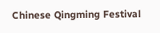Chinese Qingming Festival